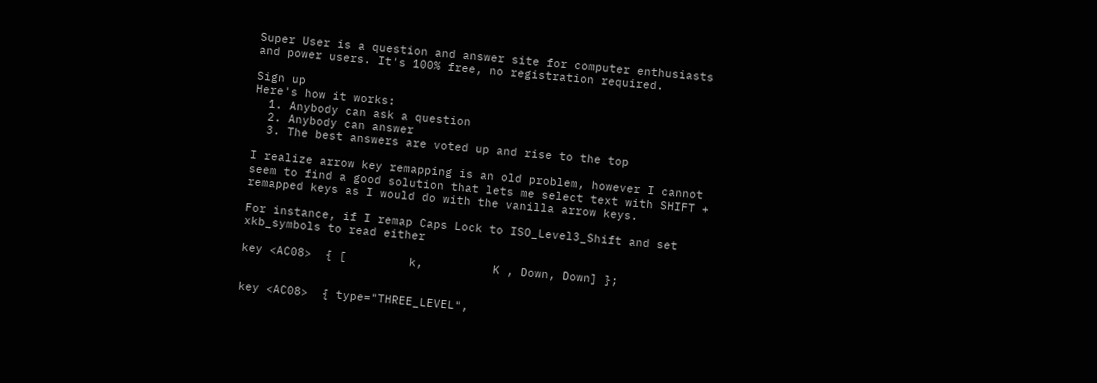Super User is a question and answer site for computer enthusiasts and power users. It's 100% free, no registration required.

Sign up
Here's how it works:
  1. Anybody can ask a question
  2. Anybody can answer
  3. The best answers are voted up and rise to the top

I realize arrow key remapping is an old problem, however I cannot seem to find a good solution that lets me select text with SHIFT + remapped keys as I would do with the vanilla arrow keys.

For instance, if I remap Caps Lock to ISO_Level3_Shift and set xkb_symbols to read either

key <AC08>  { [         k,          K , Down, Down] };


key <AC08>  { type="THREE_LEVEL",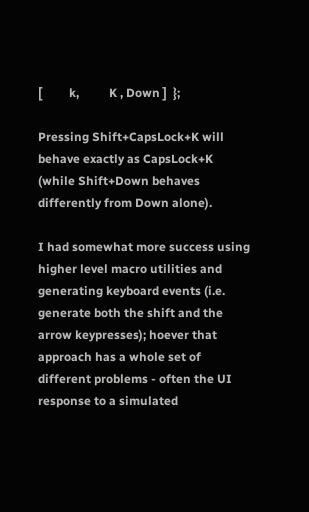[         k,          K , Down ]  };

Pressing Shift+CapsLock+K will behave exactly as CapsLock+K (while Shift+Down behaves differently from Down alone).

I had somewhat more success using higher level macro utilities and generating keyboard events (i.e. generate both the shift and the arrow keypresses); hoever that approach has a whole set of different problems - often the UI response to a simulated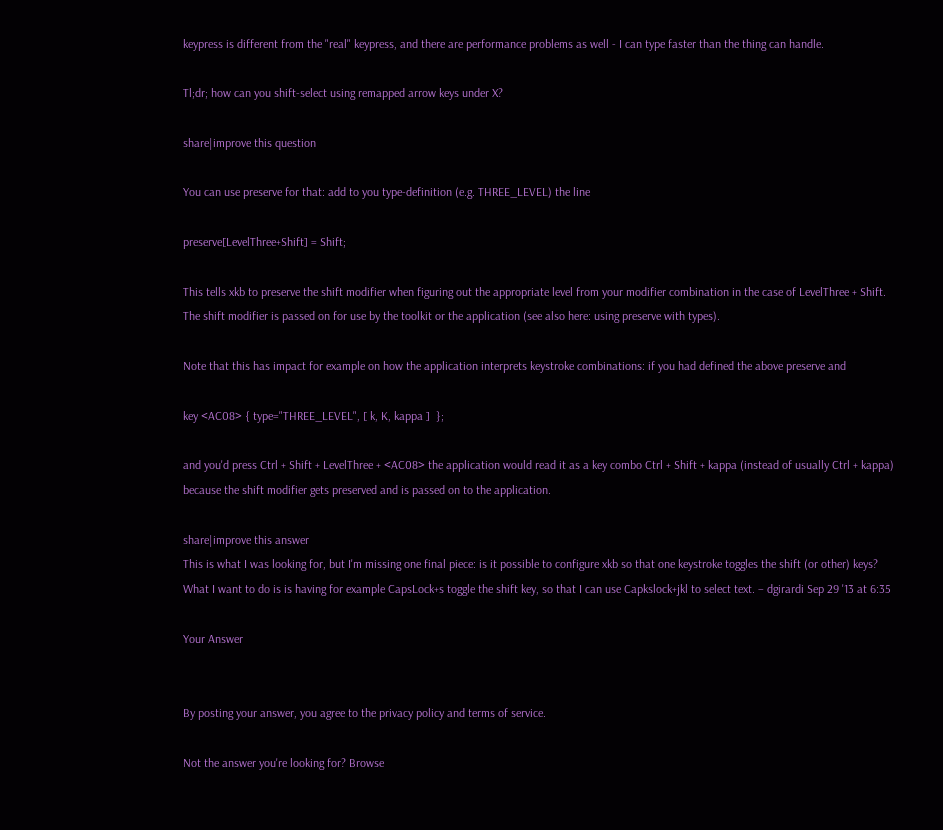keypress is different from the "real" keypress, and there are performance problems as well - I can type faster than the thing can handle.

Tl;dr; how can you shift-select using remapped arrow keys under X?

share|improve this question

You can use preserve for that: add to you type-definition (e.g. THREE_LEVEL) the line

preserve[LevelThree+Shift] = Shift;

This tells xkb to preserve the shift modifier when figuring out the appropriate level from your modifier combination in the case of LevelThree + Shift. The shift modifier is passed on for use by the toolkit or the application (see also here: using preserve with types).

Note that this has impact for example on how the application interprets keystroke combinations: if you had defined the above preserve and

key <AC08> { type="THREE_LEVEL", [ k, K, kappa ]  };

and you'd press Ctrl + Shift + LevelThree + <AC08> the application would read it as a key combo Ctrl + Shift + kappa (instead of usually Ctrl + kappa) because the shift modifier gets preserved and is passed on to the application.

share|improve this answer
This is what I was looking for, but I'm missing one final piece: is it possible to configure xkb so that one keystroke toggles the shift (or other) keys? What I want to do is is having for example CapsLock+s toggle the shift key, so that I can use Capkslock+jkl to select text. – dgirardi Sep 29 '13 at 6:35

Your Answer


By posting your answer, you agree to the privacy policy and terms of service.

Not the answer you're looking for? Browse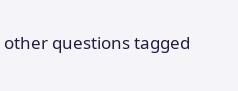other questions tagged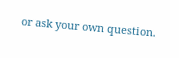or ask your own question.